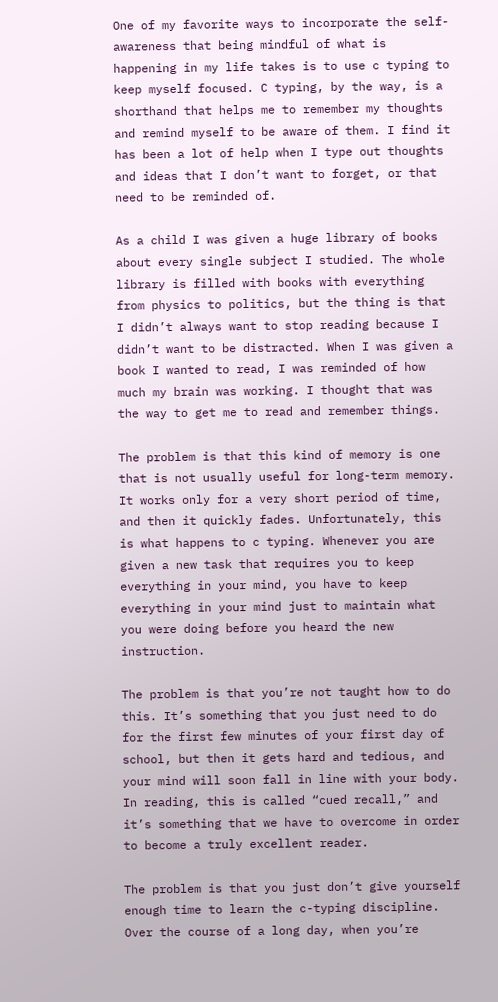One of my favorite ways to incorporate the self-awareness that being mindful of what is happening in my life takes is to use c typing to keep myself focused. C typing, by the way, is a shorthand that helps me to remember my thoughts and remind myself to be aware of them. I find it has been a lot of help when I type out thoughts and ideas that I don’t want to forget, or that need to be reminded of.

As a child I was given a huge library of books about every single subject I studied. The whole library is filled with books with everything from physics to politics, but the thing is that I didn’t always want to stop reading because I didn’t want to be distracted. When I was given a book I wanted to read, I was reminded of how much my brain was working. I thought that was the way to get me to read and remember things.

The problem is that this kind of memory is one that is not usually useful for long-term memory. It works only for a very short period of time, and then it quickly fades. Unfortunately, this is what happens to c typing. Whenever you are given a new task that requires you to keep everything in your mind, you have to keep everything in your mind just to maintain what you were doing before you heard the new instruction.

The problem is that you’re not taught how to do this. It’s something that you just need to do for the first few minutes of your first day of school, but then it gets hard and tedious, and your mind will soon fall in line with your body. In reading, this is called “cued recall,” and it’s something that we have to overcome in order to become a truly excellent reader.

The problem is that you just don’t give yourself enough time to learn the c-typing discipline. Over the course of a long day, when you’re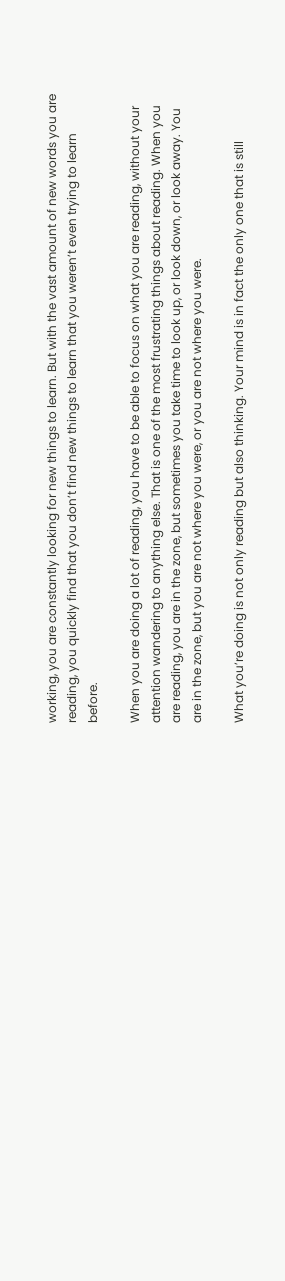working, you are constantly looking for new things to learn. But with the vast amount of new words you are reading, you quickly find that you don’t find new things to learn that you weren’t even trying to learn before.

When you are doing a lot of reading, you have to be able to focus on what you are reading, without your attention wandering to anything else. That is one of the most frustrating things about reading. When you are reading, you are in the zone, but sometimes you take time to look up, or look down, or look away. You are in the zone, but you are not where you were, or you are not where you were.

What you’re doing is not only reading but also thinking. Your mind is in fact the only one that is still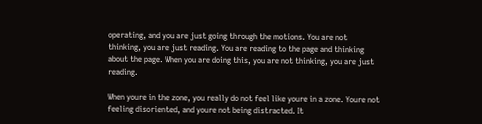operating, and you are just going through the motions. You are not thinking, you are just reading. You are reading to the page and thinking about the page. When you are doing this, you are not thinking, you are just reading.

When youre in the zone, you really do not feel like youre in a zone. Youre not feeling disoriented, and youre not being distracted. It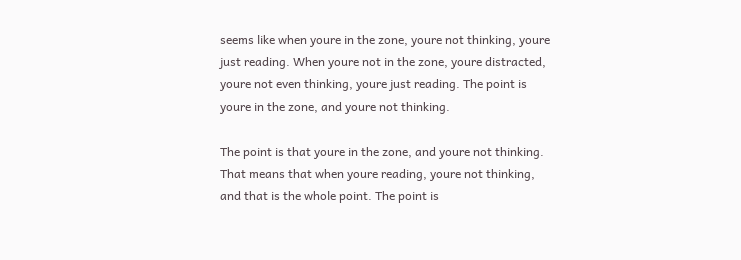seems like when youre in the zone, youre not thinking, youre just reading. When youre not in the zone, youre distracted, youre not even thinking, youre just reading. The point is youre in the zone, and youre not thinking.

The point is that youre in the zone, and youre not thinking. That means that when youre reading, youre not thinking, and that is the whole point. The point is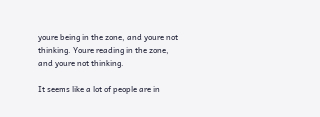youre being in the zone, and youre not thinking. Youre reading in the zone, and youre not thinking.

It seems like a lot of people are in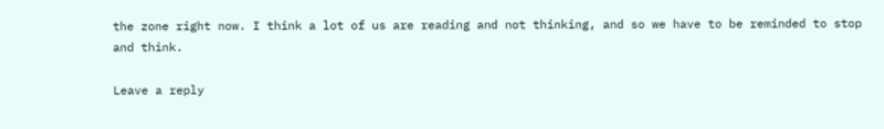the zone right now. I think a lot of us are reading and not thinking, and so we have to be reminded to stop and think.

Leave a reply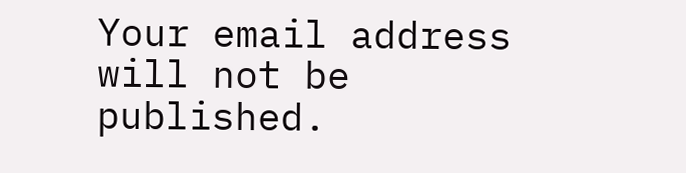Your email address will not be published.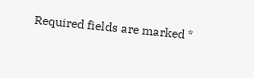Required fields are marked *